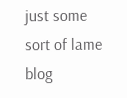just some sort of lame blog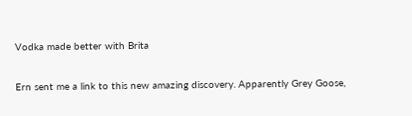Vodka made better with Brita

Ern sent me a link to this new amazing discovery. Apparently Grey Goose,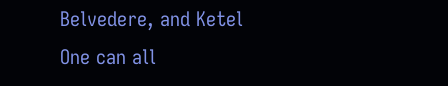Belvedere, and Ketel One can all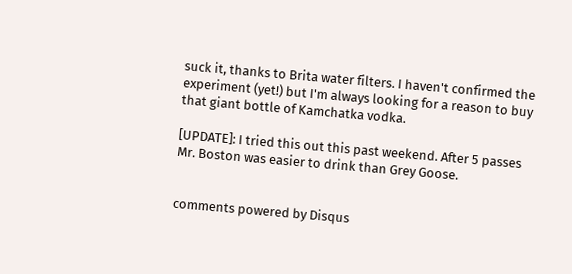suck it, thanks to Brita water filters. I haven't confirmed the experiment (yet!) but I'm always looking for a reason to buy that giant bottle of Kamchatka vodka.

[UPDATE]: I tried this out this past weekend. After 5 passes Mr. Boston was easier to drink than Grey Goose.


comments powered by Disqus